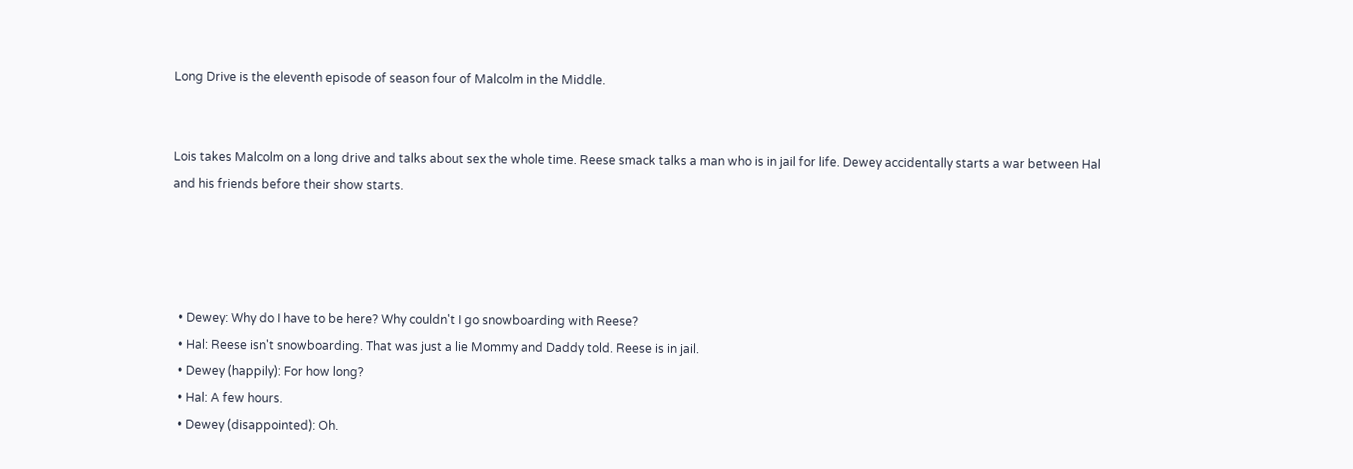Long Drive is the eleventh episode of season four of Malcolm in the Middle.


Lois takes Malcolm on a long drive and talks about sex the whole time. Reese smack talks a man who is in jail for life. Dewey accidentally starts a war between Hal and his friends before their show starts.




  • Dewey: Why do I have to be here? Why couldn't I go snowboarding with Reese?
  • Hal: Reese isn't snowboarding. That was just a lie Mommy and Daddy told. Reese is in jail.
  • Dewey (happily): For how long?
  • Hal: A few hours.
  • Dewey (disappointed): Oh.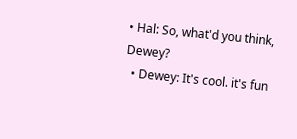• Hal: So, what'd you think, Dewey?
  • Dewey: It's cool. it's fun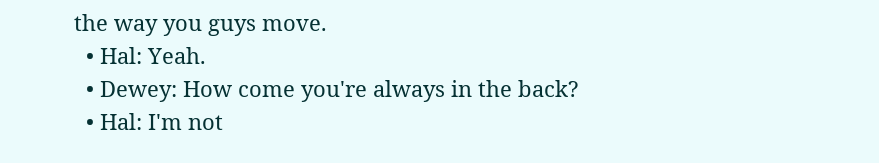the way you guys move.
  • Hal: Yeah.
  • Dewey: How come you're always in the back?
  • Hal: I'm not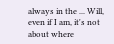always in the ... Will, even if I am, it's not about where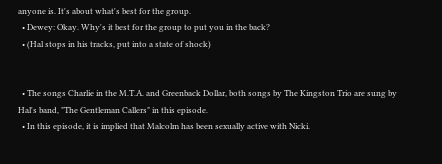anyone is. It's about what's best for the group.
  • Dewey: Okay. Why's it best for the group to put you in the back?
  • (Hal stops in his tracks, put into a state of shock)


  • The songs Charlie in the M.T.A. and Greenback Dollar, both songs by The Kingston Trio are sung by Hal's band, "The Gentleman Callers" in this episode.
  • In this episode, it is implied that Malcolm has been sexually active with Nicki.